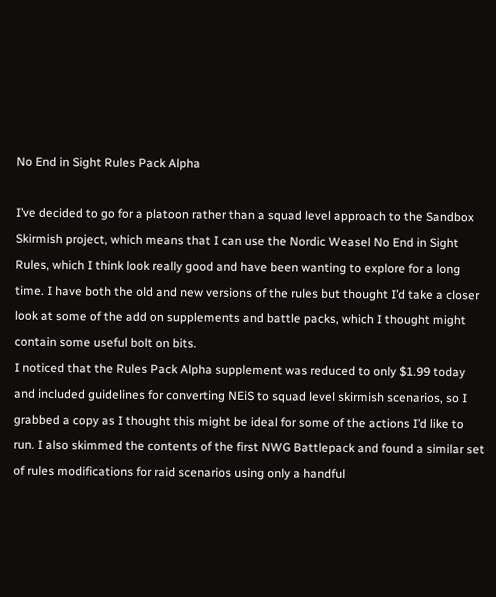No End in Sight Rules Pack Alpha

I’ve decided to go for a platoon rather than a squad level approach to the Sandbox Skirmish project, which means that I can use the Nordic Weasel No End in Sight Rules, which I think look really good and have been wanting to explore for a long time. I have both the old and new versions of the rules but thought I’d take a closer look at some of the add on supplements and battle packs, which I thought might contain some useful bolt on bits.
I noticed that the Rules Pack Alpha supplement was reduced to only $1.99 today and included guidelines for converting NEiS to squad level skirmish scenarios, so I grabbed a copy as I thought this might be ideal for some of the actions I’d like to run. I also skimmed the contents of the first NWG Battlepack and found a similar set of rules modifications for raid scenarios using only a handful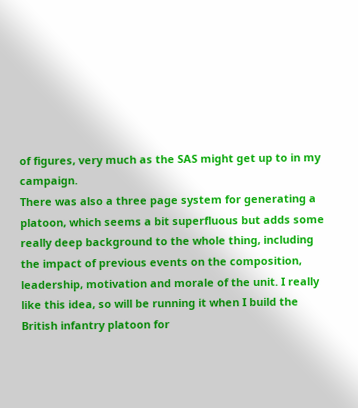of figures, very much as the SAS might get up to in my campaign.
There was also a three page system for generating a platoon, which seems a bit superfluous but adds some really deep background to the whole thing, including the impact of previous events on the composition, leadership, motivation and morale of the unit. I really like this idea, so will be running it when I build the British infantry platoon for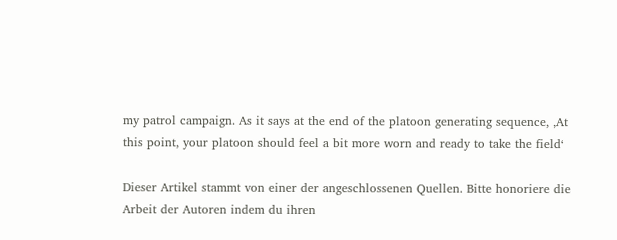my patrol campaign. As it says at the end of the platoon generating sequence, ‚At this point, your platoon should feel a bit more worn and ready to take the field‘

Dieser Artikel stammt von einer der angeschlossenen Quellen. Bitte honoriere die Arbeit der Autoren indem du ihren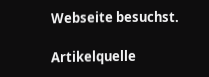Webseite besuchst.

Artikelquelle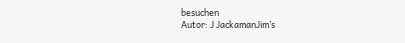besuchen
Autor: J JackamanJim’s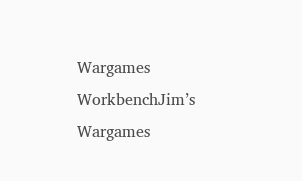Wargames WorkbenchJim’s Wargames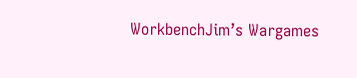WorkbenchJim’s Wargames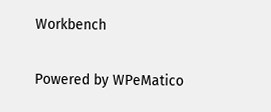Workbench

Powered by WPeMatico